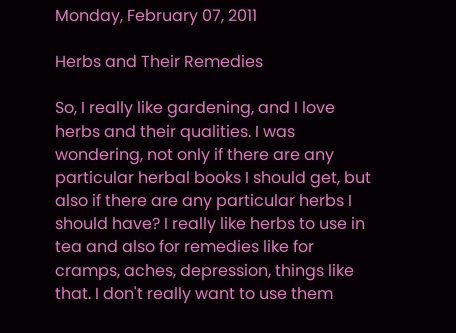Monday, February 07, 2011

Herbs and Their Remedies

So, I really like gardening, and I love herbs and their qualities. I was wondering, not only if there are any particular herbal books I should get, but also if there are any particular herbs I should have? I really like herbs to use in tea and also for remedies like for cramps, aches, depression, things like that. I don't really want to use them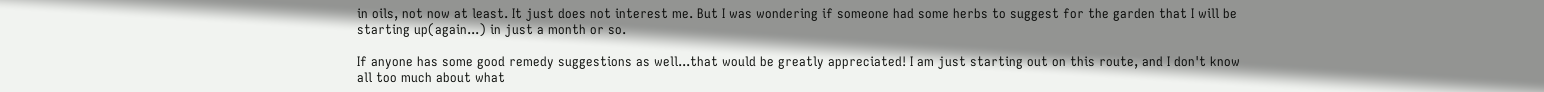in oils, not now at least. It just does not interest me. But I was wondering if someone had some herbs to suggest for the garden that I will be starting up(again...) in just a month or so.

If anyone has some good remedy suggestions as well...that would be greatly appreciated! I am just starting out on this route, and I don't know all too much about what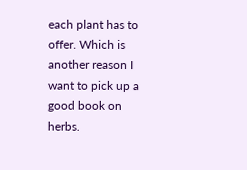each plant has to offer. Which is another reason I want to pick up a good book on herbs.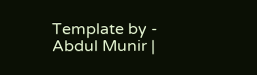Template by - Abdul Munir |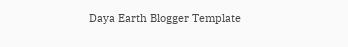Daya Earth Blogger Template